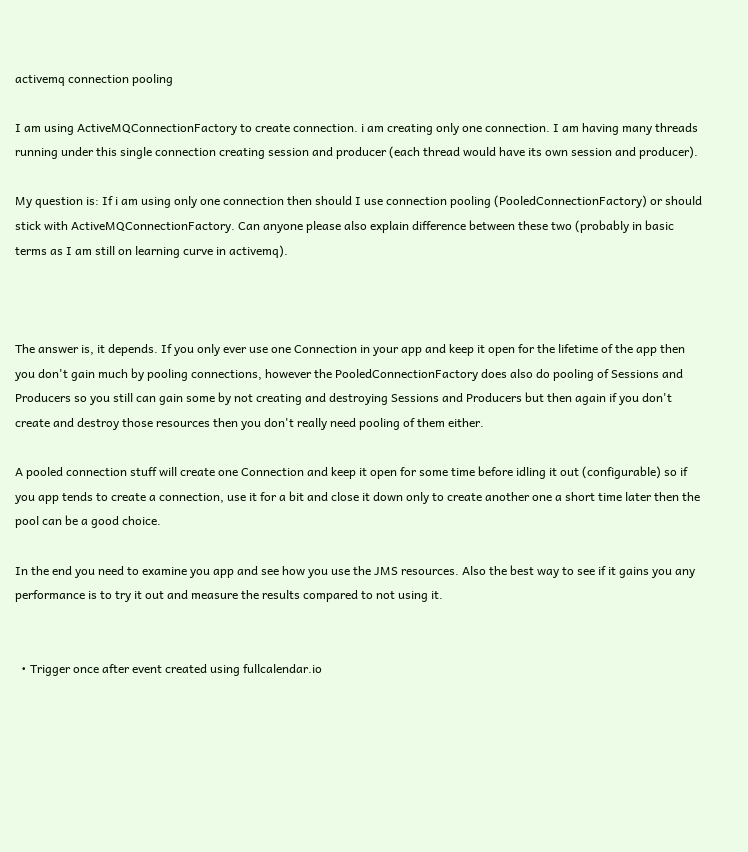activemq connection pooling

I am using ActiveMQConnectionFactory to create connection. i am creating only one connection. I am having many threads running under this single connection creating session and producer (each thread would have its own session and producer).

My question is: If i am using only one connection then should I use connection pooling (PooledConnectionFactory) or should stick with ActiveMQConnectionFactory. Can anyone please also explain difference between these two (probably in basic terms as I am still on learning curve in activemq).



The answer is, it depends. If you only ever use one Connection in your app and keep it open for the lifetime of the app then you don't gain much by pooling connections, however the PooledConnectionFactory does also do pooling of Sessions and Producers so you still can gain some by not creating and destroying Sessions and Producers but then again if you don't create and destroy those resources then you don't really need pooling of them either.

A pooled connection stuff will create one Connection and keep it open for some time before idling it out (configurable) so if you app tends to create a connection, use it for a bit and close it down only to create another one a short time later then the pool can be a good choice.

In the end you need to examine you app and see how you use the JMS resources. Also the best way to see if it gains you any performance is to try it out and measure the results compared to not using it.


  • Trigger once after event created using fullcalendar.io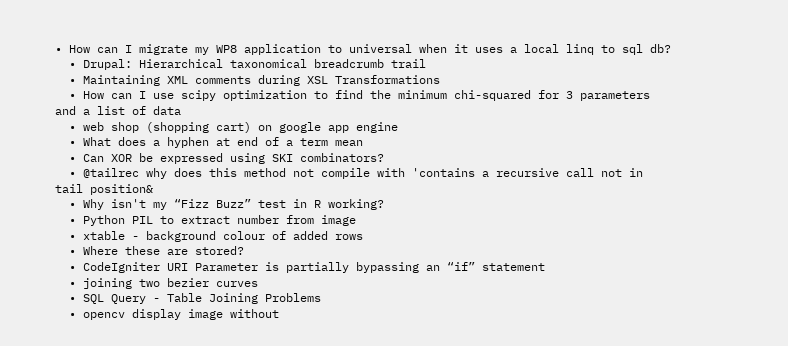• How can I migrate my WP8 application to universal when it uses a local linq to sql db?
  • Drupal: Hierarchical taxonomical breadcrumb trail
  • Maintaining XML comments during XSL Transformations
  • How can I use scipy optimization to find the minimum chi-squared for 3 parameters and a list of data
  • web shop (shopping cart) on google app engine
  • What does a hyphen at end of a term mean
  • Can XOR be expressed using SKI combinators?
  • @tailrec why does this method not compile with 'contains a recursive call not in tail position&
  • Why isn't my “Fizz Buzz” test in R working?
  • Python PIL to extract number from image
  • xtable - background colour of added rows
  • Where these are stored?
  • CodeIgniter URI Parameter is partially bypassing an “if” statement
  • joining two bezier curves
  • SQL Query - Table Joining Problems
  • opencv display image without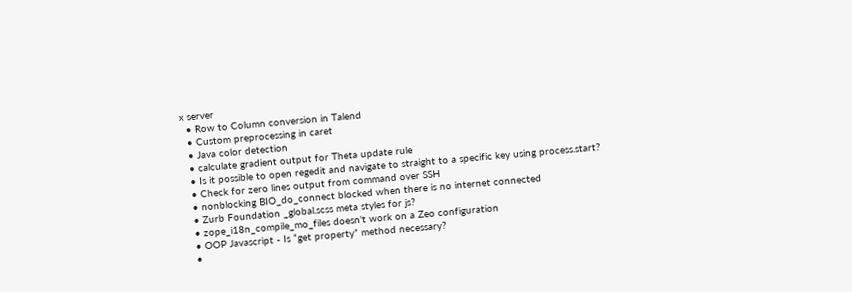x server
  • Row to Column conversion in Talend
  • Custom preprocessing in caret
  • Java color detection
  • calculate gradient output for Theta update rule
  • Is it possible to open regedit and navigate to straight to a specific key using process.start?
  • Check for zero lines output from command over SSH
  • nonblocking BIO_do_connect blocked when there is no internet connected
  • Zurb Foundation _global.scss meta styles for js?
  • zope_i18n_compile_mo_files doesn't work on a Zeo configuration
  • OOP Javascript - Is “get property” method necessary?
  •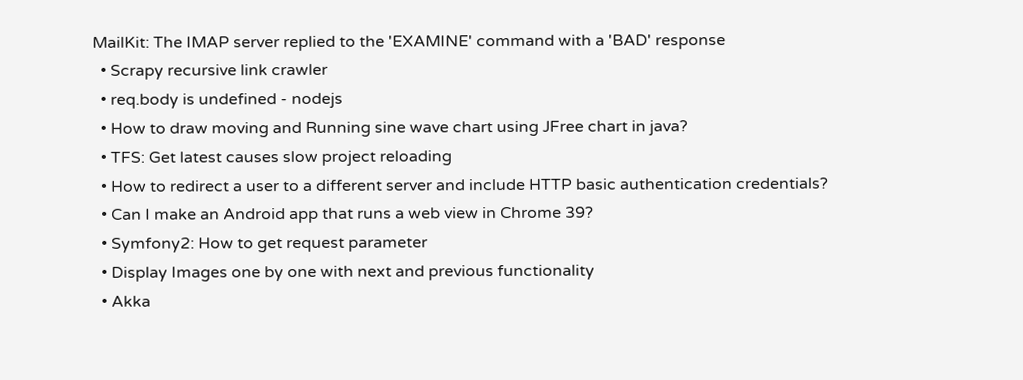MailKit: The IMAP server replied to the 'EXAMINE' command with a 'BAD' response
  • Scrapy recursive link crawler
  • req.body is undefined - nodejs
  • How to draw moving and Running sine wave chart using JFree chart in java?
  • TFS: Get latest causes slow project reloading
  • How to redirect a user to a different server and include HTTP basic authentication credentials?
  • Can I make an Android app that runs a web view in Chrome 39?
  • Symfony2: How to get request parameter
  • Display Images one by one with next and previous functionality
  • Akka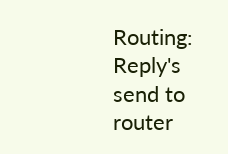Routing: Reply's send to router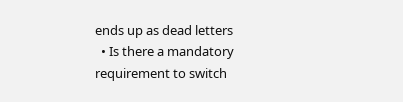ends up as dead letters
  • Is there a mandatory requirement to switch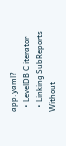app.yaml?
  • LevelDB C iterator
  • Linking SubReports Without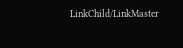LinkChild/LinkMaster